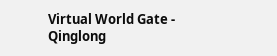Virtual World Gate - Qinglong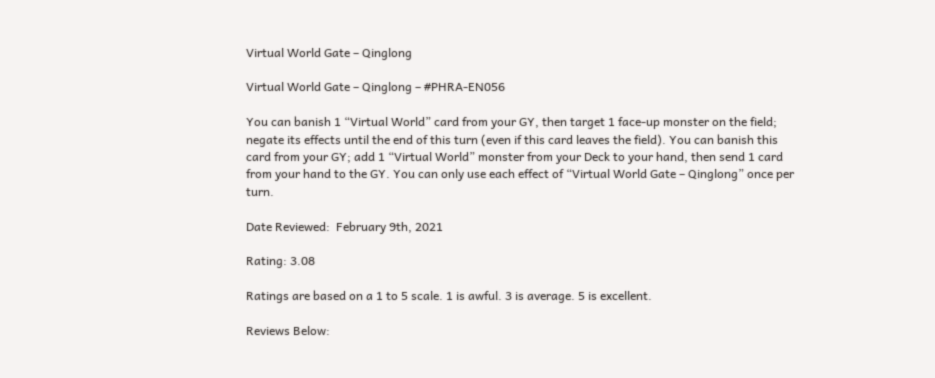Virtual World Gate – Qinglong

Virtual World Gate – Qinglong – #PHRA-EN056

You can banish 1 “Virtual World” card from your GY, then target 1 face-up monster on the field; negate its effects until the end of this turn (even if this card leaves the field). You can banish this card from your GY; add 1 “Virtual World” monster from your Deck to your hand, then send 1 card from your hand to the GY. You can only use each effect of “Virtual World Gate – Qinglong” once per turn.

Date Reviewed:  February 9th, 2021

Rating: 3.08

Ratings are based on a 1 to 5 scale. 1 is awful. 3 is average. 5 is excellent.

Reviews Below: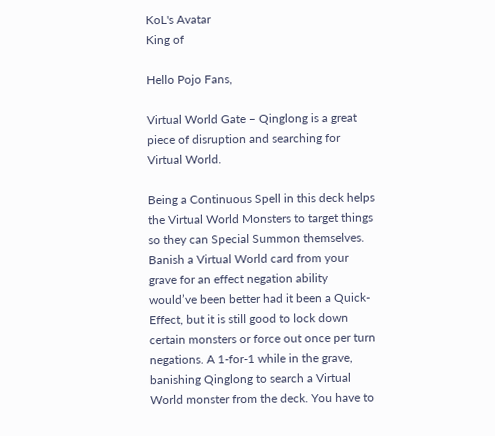KoL's Avatar
King of

Hello Pojo Fans,

Virtual World Gate – Qinglong is a great piece of disruption and searching for Virtual World.

Being a Continuous Spell in this deck helps the Virtual World Monsters to target things so they can Special Summon themselves. Banish a Virtual World card from your grave for an effect negation ability would’ve been better had it been a Quick-Effect, but it is still good to lock down certain monsters or force out once per turn negations. A 1-for-1 while in the grave, banishing Qinglong to search a Virtual World monster from the deck. You have to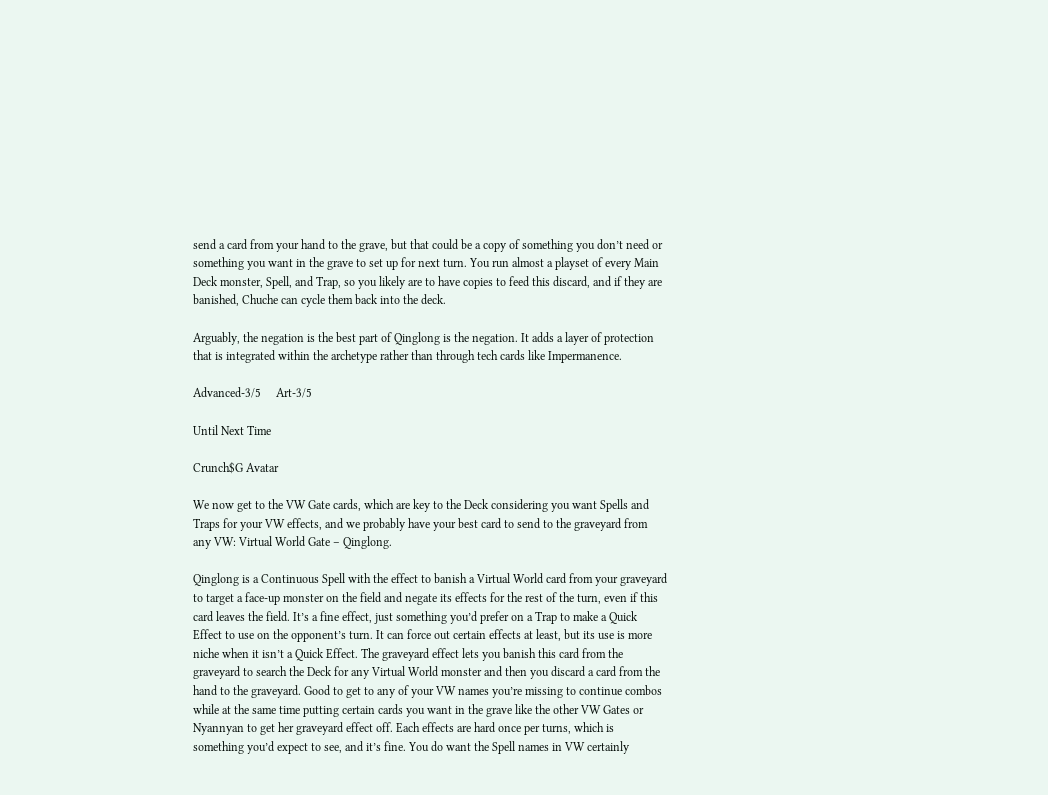send a card from your hand to the grave, but that could be a copy of something you don’t need or something you want in the grave to set up for next turn. You run almost a playset of every Main Deck monster, Spell, and Trap, so you likely are to have copies to feed this discard, and if they are banished, Chuche can cycle them back into the deck.

Arguably, the negation is the best part of Qinglong is the negation. It adds a layer of protection that is integrated within the archetype rather than through tech cards like Impermanence.

Advanced-3/5     Art-3/5

Until Next Time

Crunch$G Avatar

We now get to the VW Gate cards, which are key to the Deck considering you want Spells and Traps for your VW effects, and we probably have your best card to send to the graveyard from any VW: Virtual World Gate – Qinglong.

Qinglong is a Continuous Spell with the effect to banish a Virtual World card from your graveyard to target a face-up monster on the field and negate its effects for the rest of the turn, even if this card leaves the field. It’s a fine effect, just something you’d prefer on a Trap to make a Quick Effect to use on the opponent’s turn. It can force out certain effects at least, but its use is more niche when it isn’t a Quick Effect. The graveyard effect lets you banish this card from the graveyard to search the Deck for any Virtual World monster and then you discard a card from the hand to the graveyard. Good to get to any of your VW names you’re missing to continue combos while at the same time putting certain cards you want in the grave like the other VW Gates or Nyannyan to get her graveyard effect off. Each effects are hard once per turns, which is something you’d expect to see, and it’s fine. You do want the Spell names in VW certainly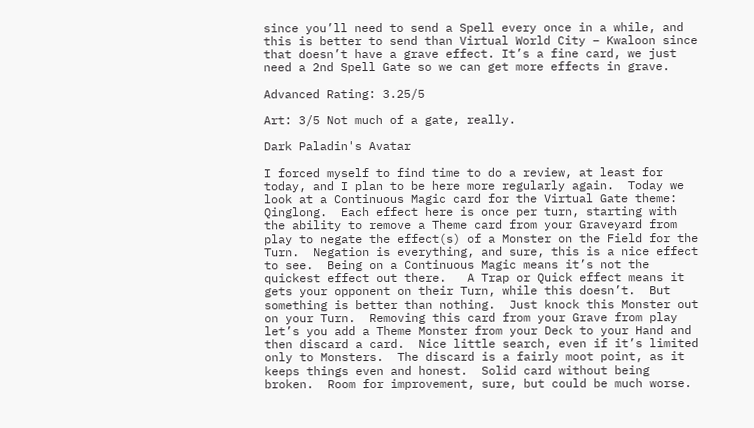since you’ll need to send a Spell every once in a while, and this is better to send than Virtual World City – Kwaloon since that doesn’t have a grave effect. It’s a fine card, we just need a 2nd Spell Gate so we can get more effects in grave.

Advanced Rating: 3.25/5

Art: 3/5 Not much of a gate, really.

Dark Paladin's Avatar

I forced myself to find time to do a review, at least for today, and I plan to be here more regularly again.  Today we look at a Continuous Magic card for the Virtual Gate theme:  Qinglong.  Each effect here is once per turn, starting with the ability to remove a Theme card from your Graveyard from play to negate the effect(s) of a Monster on the Field for the Turn.  Negation is everything, and sure, this is a nice effect to see.  Being on a Continuous Magic means it’s not the quickest effect out there.   A Trap or Quick effect means it gets your opponent on their Turn, while this doesn’t.  But something is better than nothing.  Just knock this Monster out on your Turn.  Removing this card from your Grave from play let’s you add a Theme Monster from your Deck to your Hand and then discard a card.  Nice little search, even if it’s limited only to Monsters.  The discard is a fairly moot point, as it keeps things even and honest.  Solid card without being broken.  Room for improvement, sure, but could be much worse.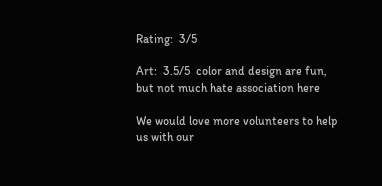Rating:  3/5

Art:  3.5/5  color and design are fun, but not much hate association here

We would love more volunteers to help us with our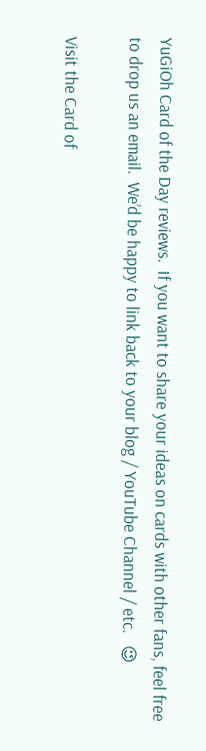YuGiOh Card of the Day reviews.  If you want to share your ideas on cards with other fans, feel free to drop us an email.  We’d be happy to link back to your blog / YouTube Channel / etc.   😉

Visit the Card of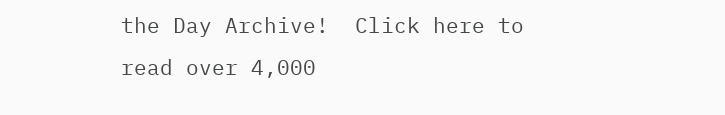the Day Archive!  Click here to read over 4,000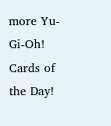more Yu-Gi-Oh! Cards of the Day!